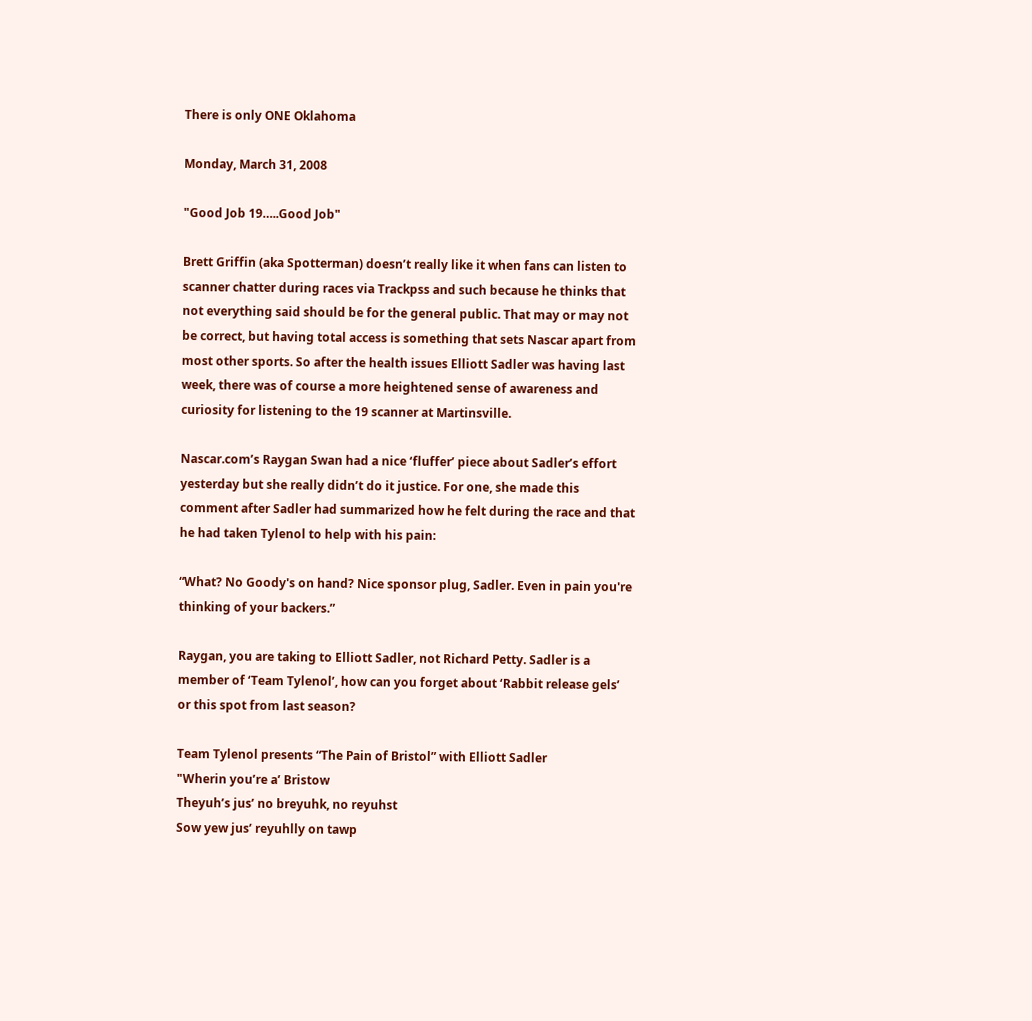There is only ONE Oklahoma

Monday, March 31, 2008

"Good Job 19…..Good Job"

Brett Griffin (aka Spotterman) doesn’t really like it when fans can listen to scanner chatter during races via Trackpss and such because he thinks that not everything said should be for the general public. That may or may not be correct, but having total access is something that sets Nascar apart from most other sports. So after the health issues Elliott Sadler was having last week, there was of course a more heightened sense of awareness and curiosity for listening to the 19 scanner at Martinsville.

Nascar.com’s Raygan Swan had a nice ‘fluffer’ piece about Sadler’s effort yesterday but she really didn’t do it justice. For one, she made this comment after Sadler had summarized how he felt during the race and that he had taken Tylenol to help with his pain:

“What? No Goody's on hand? Nice sponsor plug, Sadler. Even in pain you're thinking of your backers.”

Raygan, you are taking to Elliott Sadler, not Richard Petty. Sadler is a member of ‘Team Tylenol’, how can you forget about ‘Rabbit release gels’ or this spot from last season?

Team Tylenol presents “The Pain of Bristol” with Elliott Sadler
"Wherin you’re a’ Bristow
Theyuh’s jus’ no breyuhk, no reyuhst
Sow yew jus’ reyuhlly on tawp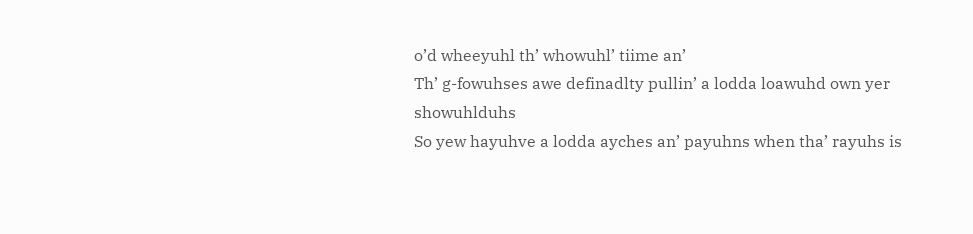o’d wheeyuhl th’ whowuhl’ tiime an’
Th’ g-fowuhses awe definadlty pullin’ a lodda loawuhd own yer showuhlduhs
So yew hayuhve a lodda ayches an’ payuhns when tha’ rayuhs is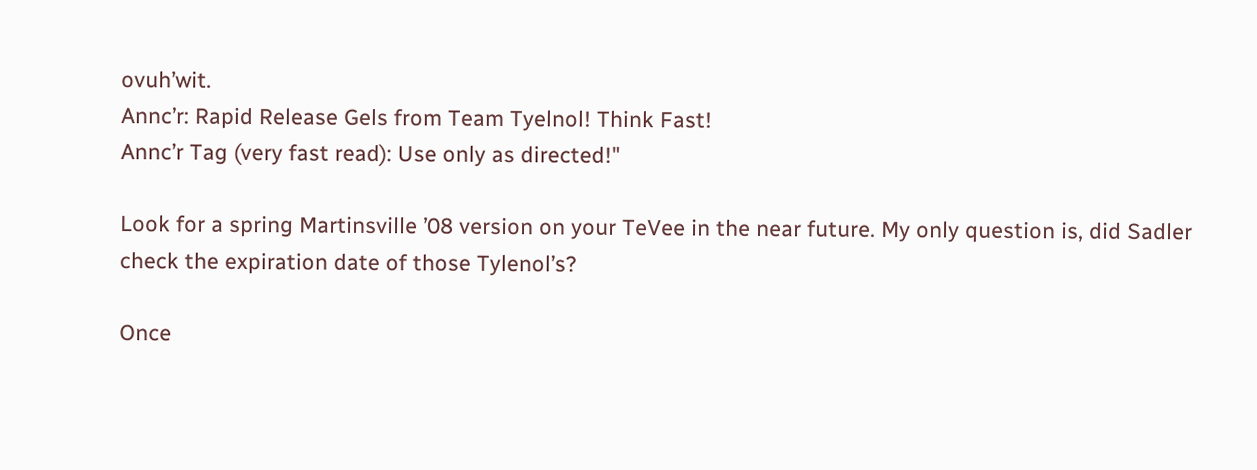ovuh’wit.
Annc’r: Rapid Release Gels from Team Tyelnol! Think Fast!
Annc’r Tag (very fast read): Use only as directed!"

Look for a spring Martinsville ’08 version on your TeVee in the near future. My only question is, did Sadler check the expiration date of those Tylenol’s?

Once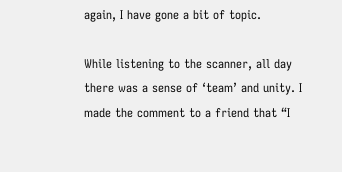again, I have gone a bit of topic.

While listening to the scanner, all day there was a sense of ‘team’ and unity. I made the comment to a friend that “I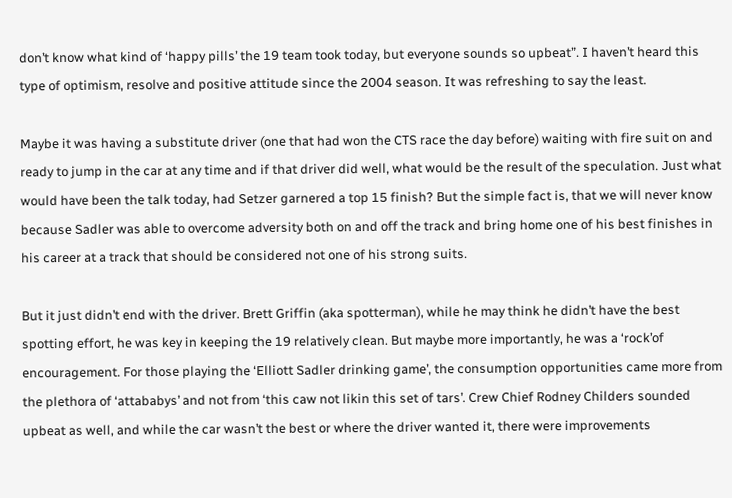don’t know what kind of ‘happy pills’ the 19 team took today, but everyone sounds so upbeat”. I haven’t heard this type of optimism, resolve and positive attitude since the 2004 season. It was refreshing to say the least.

Maybe it was having a substitute driver (one that had won the CTS race the day before) waiting with fire suit on and ready to jump in the car at any time and if that driver did well, what would be the result of the speculation. Just what would have been the talk today, had Setzer garnered a top 15 finish? But the simple fact is, that we will never know because Sadler was able to overcome adversity both on and off the track and bring home one of his best finishes in his career at a track that should be considered not one of his strong suits.

But it just didn’t end with the driver. Brett Griffin (aka spotterman), while he may think he didn’t have the best spotting effort, he was key in keeping the 19 relatively clean. But maybe more importantly, he was a ‘rock’of encouragement. For those playing the ‘Elliott Sadler drinking game’, the consumption opportunities came more from the plethora of ‘attababys’ and not from ‘this caw not likin this set of tars’. Crew Chief Rodney Childers sounded upbeat as well, and while the car wasn’t the best or where the driver wanted it, there were improvements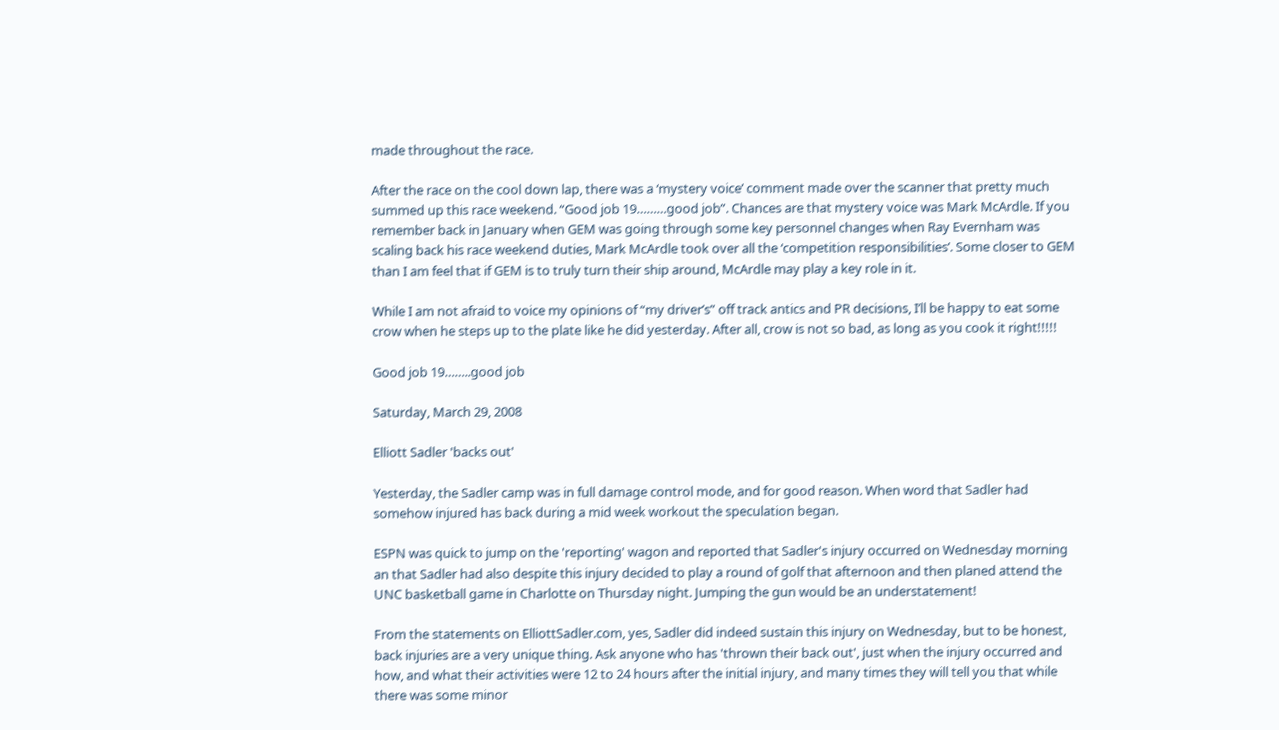made throughout the race.

After the race on the cool down lap, there was a ‘mystery voice’ comment made over the scanner that pretty much summed up this race weekend. “Good job 19………good job”. Chances are that mystery voice was Mark McArdle. If you remember back in January when GEM was going through some key personnel changes when Ray Evernham was scaling back his race weekend duties, Mark McArdle took over all the ‘competition responsibilities’. Some closer to GEM than I am feel that if GEM is to truly turn their ship around, McArdle may play a key role in it.

While I am not afraid to voice my opinions of “my driver’s” off track antics and PR decisions, I’ll be happy to eat some crow when he steps up to the plate like he did yesterday. After all, crow is not so bad, as long as you cook it right!!!!!

Good job 19……..good job

Saturday, March 29, 2008

Elliott Sadler 'backs out'

Yesterday, the Sadler camp was in full damage control mode, and for good reason. When word that Sadler had somehow injured has back during a mid week workout the speculation began.

ESPN was quick to jump on the 'reporting' wagon and reported that Sadler's injury occurred on Wednesday morning an that Sadler had also despite this injury decided to play a round of golf that afternoon and then planed attend the UNC basketball game in Charlotte on Thursday night. Jumping the gun would be an understatement!

From the statements on ElliottSadler.com, yes, Sadler did indeed sustain this injury on Wednesday, but to be honest, back injuries are a very unique thing. Ask anyone who has 'thrown their back out', just when the injury occurred and how, and what their activities were 12 to 24 hours after the initial injury, and many times they will tell you that while there was some minor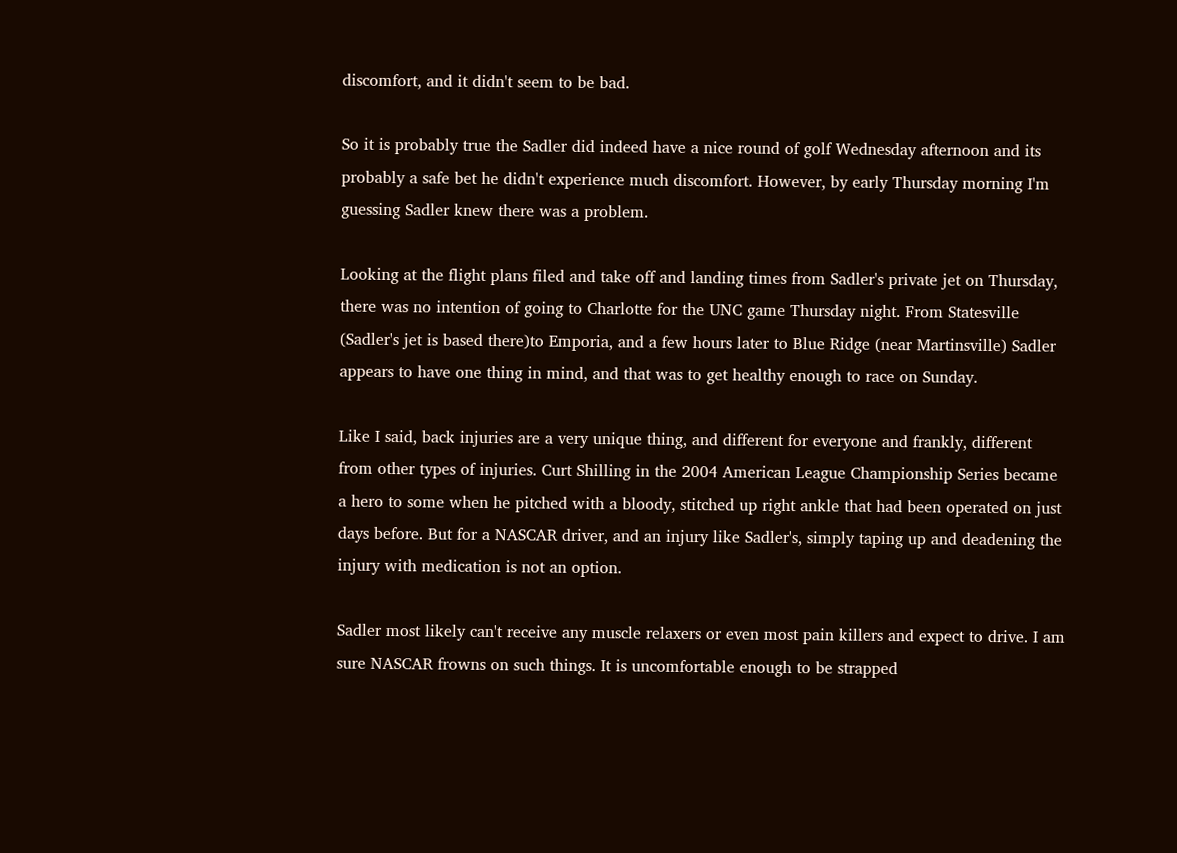discomfort, and it didn't seem to be bad.

So it is probably true the Sadler did indeed have a nice round of golf Wednesday afternoon and its probably a safe bet he didn't experience much discomfort. However, by early Thursday morning I'm guessing Sadler knew there was a problem.

Looking at the flight plans filed and take off and landing times from Sadler's private jet on Thursday, there was no intention of going to Charlotte for the UNC game Thursday night. From Statesville (Sadler's jet is based there)to Emporia, and a few hours later to Blue Ridge (near Martinsville) Sadler appears to have one thing in mind, and that was to get healthy enough to race on Sunday.

Like I said, back injuries are a very unique thing, and different for everyone and frankly, different from other types of injuries. Curt Shilling in the 2004 American League Championship Series became a hero to some when he pitched with a bloody, stitched up right ankle that had been operated on just days before. But for a NASCAR driver, and an injury like Sadler's, simply taping up and deadening the injury with medication is not an option.

Sadler most likely can't receive any muscle relaxers or even most pain killers and expect to drive. I am sure NASCAR frowns on such things. It is uncomfortable enough to be strapped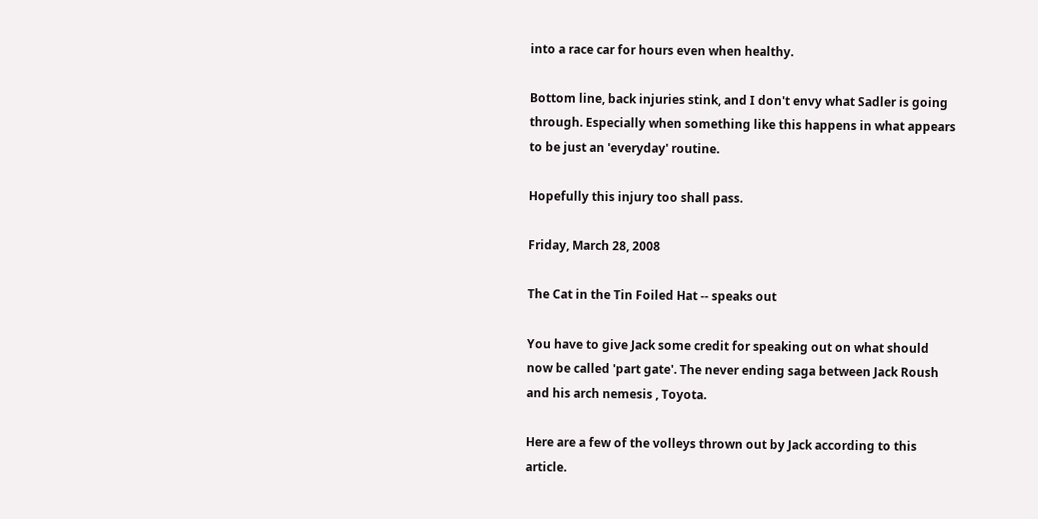into a race car for hours even when healthy.

Bottom line, back injuries stink, and I don't envy what Sadler is going through. Especially when something like this happens in what appears to be just an 'everyday' routine.

Hopefully this injury too shall pass.

Friday, March 28, 2008

The Cat in the Tin Foiled Hat -- speaks out

You have to give Jack some credit for speaking out on what should now be called 'part gate'. The never ending saga between Jack Roush and his arch nemesis , Toyota.

Here are a few of the volleys thrown out by Jack according to this article.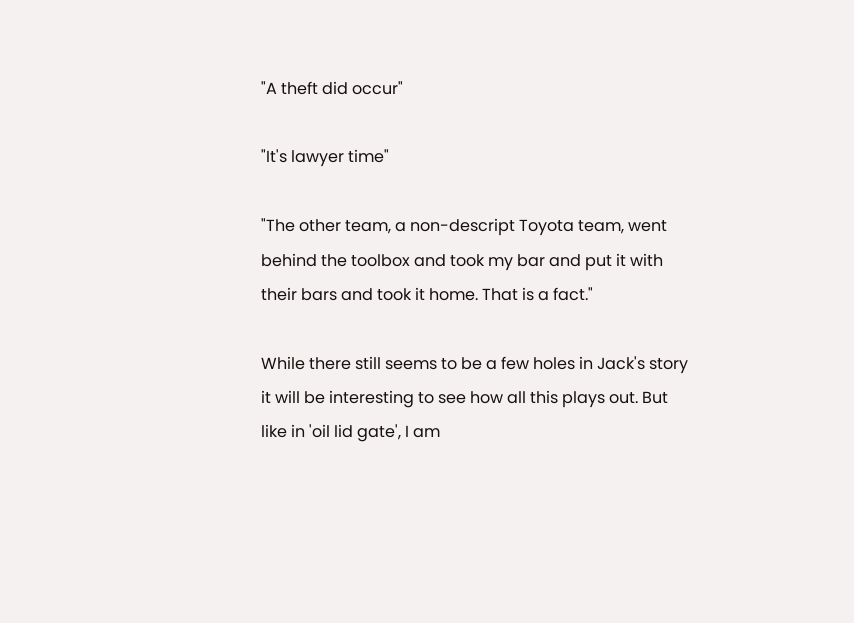"A theft did occur"

"It's lawyer time"

"The other team, a non-descript Toyota team, went behind the toolbox and took my bar and put it with their bars and took it home. That is a fact."

While there still seems to be a few holes in Jack's story it will be interesting to see how all this plays out. But like in 'oil lid gate', I am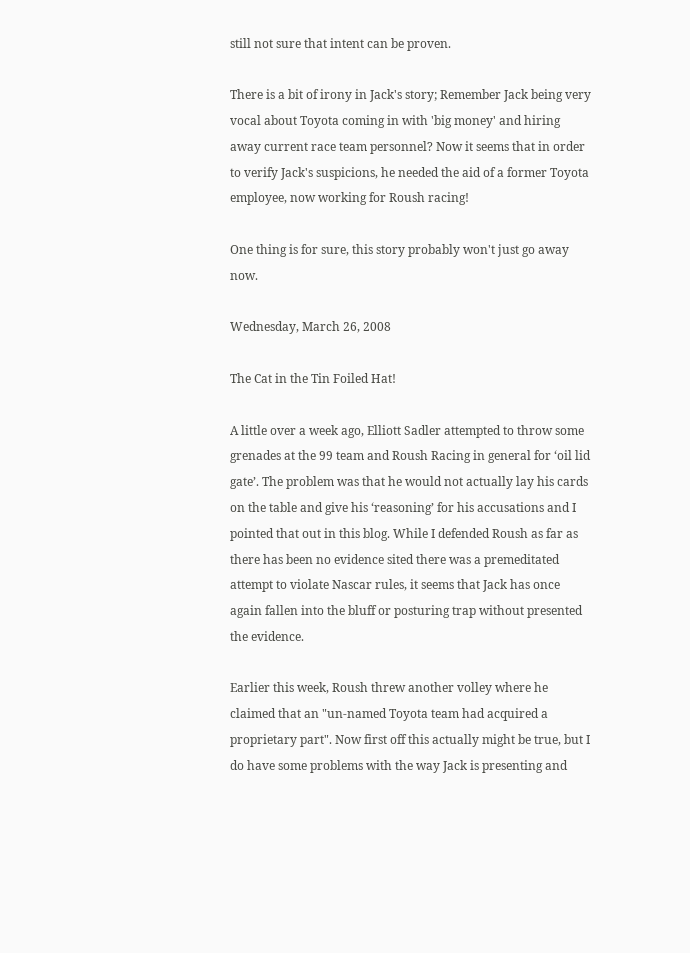still not sure that intent can be proven.

There is a bit of irony in Jack's story; Remember Jack being very vocal about Toyota coming in with 'big money' and hiring away current race team personnel? Now it seems that in order to verify Jack's suspicions, he needed the aid of a former Toyota employee, now working for Roush racing!

One thing is for sure, this story probably won't just go away now.

Wednesday, March 26, 2008

The Cat in the Tin Foiled Hat!

A little over a week ago, Elliott Sadler attempted to throw some grenades at the 99 team and Roush Racing in general for ‘oil lid gate’. The problem was that he would not actually lay his cards on the table and give his ‘reasoning’ for his accusations and I pointed that out in this blog. While I defended Roush as far as there has been no evidence sited there was a premeditated attempt to violate Nascar rules, it seems that Jack has once again fallen into the bluff or posturing trap without presented the evidence.

Earlier this week, Roush threw another volley where he claimed that an "un-named Toyota team had acquired a proprietary part". Now first off this actually might be true, but I do have some problems with the way Jack is presenting and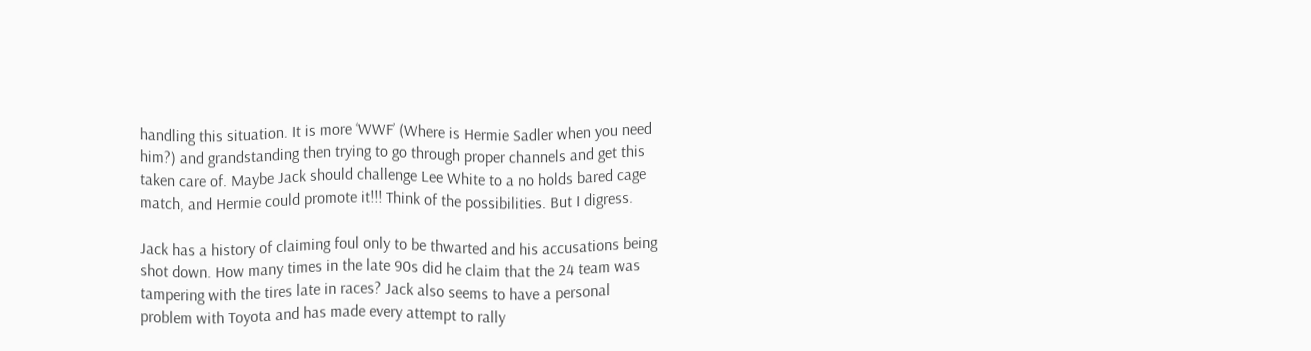handling this situation. It is more ‘WWF’ (Where is Hermie Sadler when you need him?) and grandstanding then trying to go through proper channels and get this taken care of. Maybe Jack should challenge Lee White to a no holds bared cage match, and Hermie could promote it!!! Think of the possibilities. But I digress.

Jack has a history of claiming foul only to be thwarted and his accusations being shot down. How many times in the late 90s did he claim that the 24 team was tampering with the tires late in races? Jack also seems to have a personal problem with Toyota and has made every attempt to rally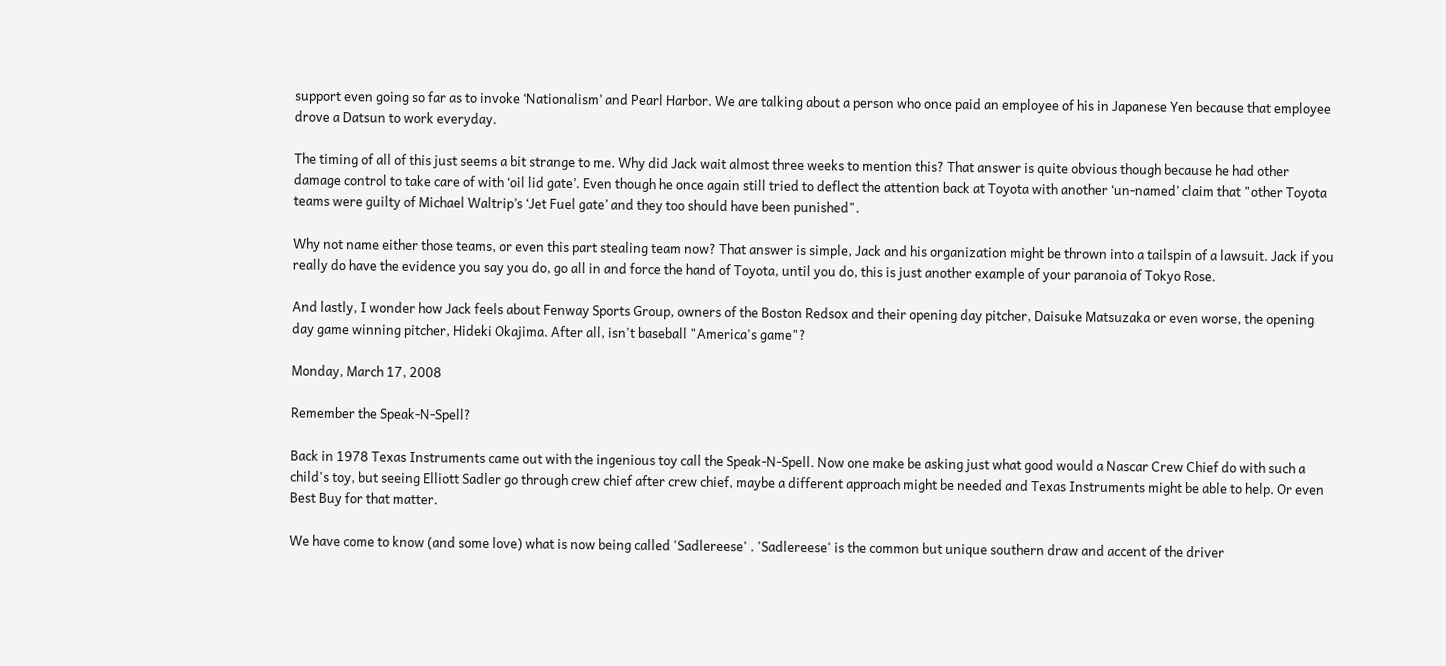support even going so far as to invoke ‘Nationalism’ and Pearl Harbor. We are talking about a person who once paid an employee of his in Japanese Yen because that employee drove a Datsun to work everyday.

The timing of all of this just seems a bit strange to me. Why did Jack wait almost three weeks to mention this? That answer is quite obvious though because he had other damage control to take care of with ‘oil lid gate’. Even though he once again still tried to deflect the attention back at Toyota with another ‘un-named’ claim that "other Toyota teams were guilty of Michael Waltrip’s ‘Jet Fuel gate’ and they too should have been punished".

Why not name either those teams, or even this part stealing team now? That answer is simple, Jack and his organization might be thrown into a tailspin of a lawsuit. Jack if you really do have the evidence you say you do, go all in and force the hand of Toyota, until you do, this is just another example of your paranoia of Tokyo Rose.

And lastly, I wonder how Jack feels about Fenway Sports Group, owners of the Boston Redsox and their opening day pitcher, Daisuke Matsuzaka or even worse, the opening day game winning pitcher, Hideki Okajima. After all, isn't baseball "America's game"?

Monday, March 17, 2008

Remember the Speak-N-Spell?

Back in 1978 Texas Instruments came out with the ingenious toy call the Speak-N-Spell. Now one make be asking just what good would a Nascar Crew Chief do with such a child's toy, but seeing Elliott Sadler go through crew chief after crew chief, maybe a different approach might be needed and Texas Instruments might be able to help. Or even Best Buy for that matter.

We have come to know (and some love) what is now being called 'Sadlereese' . 'Sadlereese' is the common but unique southern draw and accent of the driver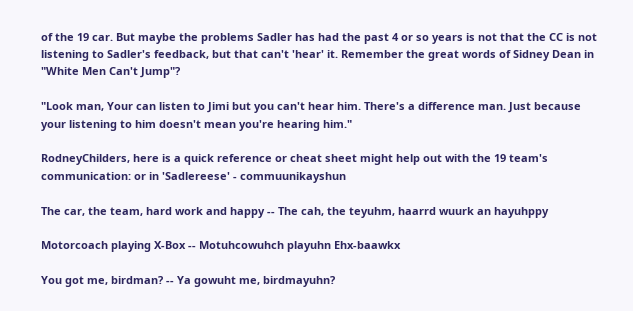of the 19 car. But maybe the problems Sadler has had the past 4 or so years is not that the CC is not listening to Sadler's feedback, but that can't 'hear' it. Remember the great words of Sidney Dean in "White Men Can't Jump"?

"Look man, Your can listen to Jimi but you can't hear him. There's a difference man. Just because your listening to him doesn't mean you're hearing him."

RodneyChilders, here is a quick reference or cheat sheet might help out with the 19 team's communication: or in 'Sadlereese' - commuunikayshun

The car, the team, hard work and happy -- The cah, the teyuhm, haarrd wuurk an hayuhppy

Motorcoach playing X-Box -- Motuhcowuhch playuhn Ehx-baawkx

You got me, birdman? -- Ya gowuht me, birdmayuhn?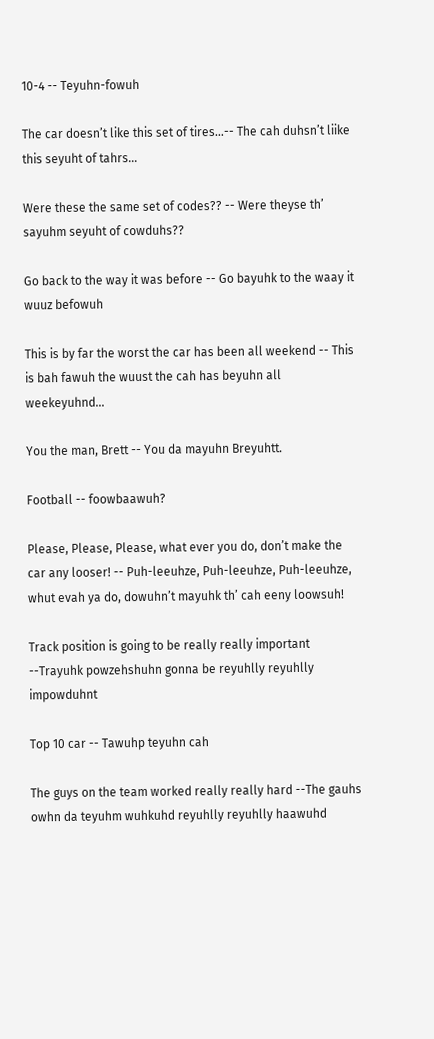10-4 -- Teyuhn-fowuh

The car doesn’t like this set of tires…-- The cah duhsn’t liike this seyuht of tahrs…

Were these the same set of codes?? -- Were theyse th’ sayuhm seyuht of cowduhs??

Go back to the way it was before -- Go bayuhk to the waay it wuuz befowuh

This is by far the worst the car has been all weekend -- This is bah fawuh the wuust the cah has beyuhn all weekeyuhnd…

You the man, Brett -- You da mayuhn Breyuhtt.

Football -- foowbaawuh?

Please, Please, Please, what ever you do, don’t make the car any looser! -- Puh-leeuhze, Puh-leeuhze, Puh-leeuhze, whut evah ya do, dowuhn’t mayuhk th’ cah eeny loowsuh!

Track position is going to be really really important --Trayuhk powzehshuhn gonna be reyuhlly reyuhlly impowduhnt

Top 10 car -- Tawuhp teyuhn cah

The guys on the team worked really really hard --The gauhs owhn da teyuhm wuhkuhd reyuhlly reyuhlly haawuhd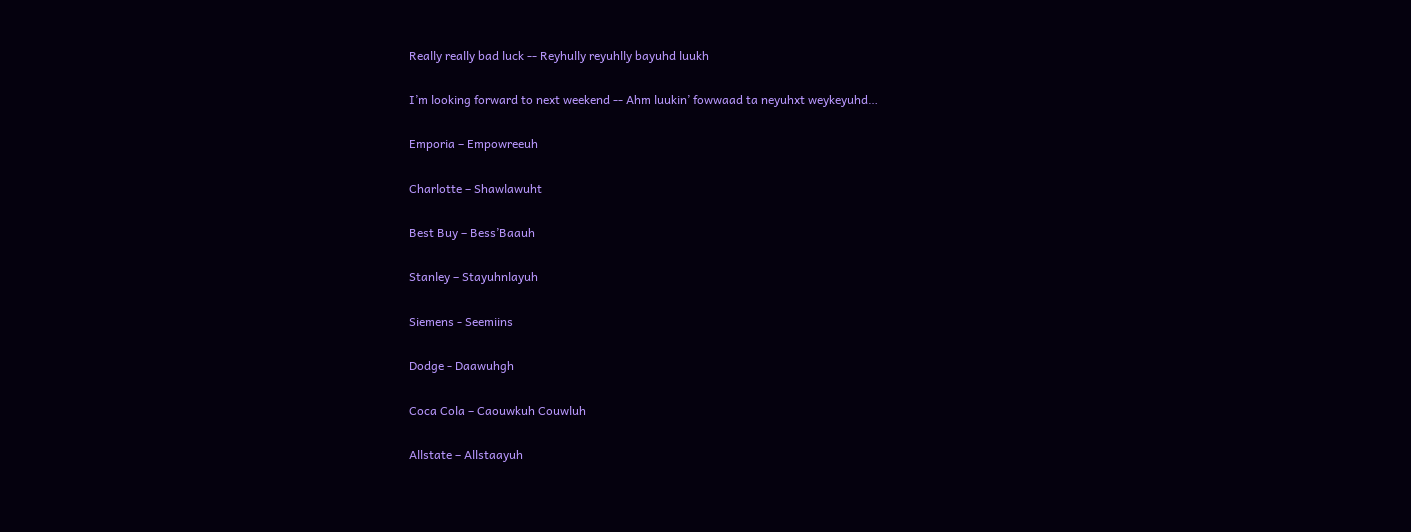Really really bad luck -- Reyhully reyuhlly bayuhd luukh

I’m looking forward to next weekend -- Ahm luukin’ fowwaad ta neyuhxt weykeyuhd…

Emporia – Empowreeuh

Charlotte – Shawlawuht

Best Buy – Bess’Baauh

Stanley – Stayuhnlayuh

Siemens - Seemiins

Dodge - Daawuhgh

Coca Cola – Caouwkuh Couwluh

Allstate – Allstaayuh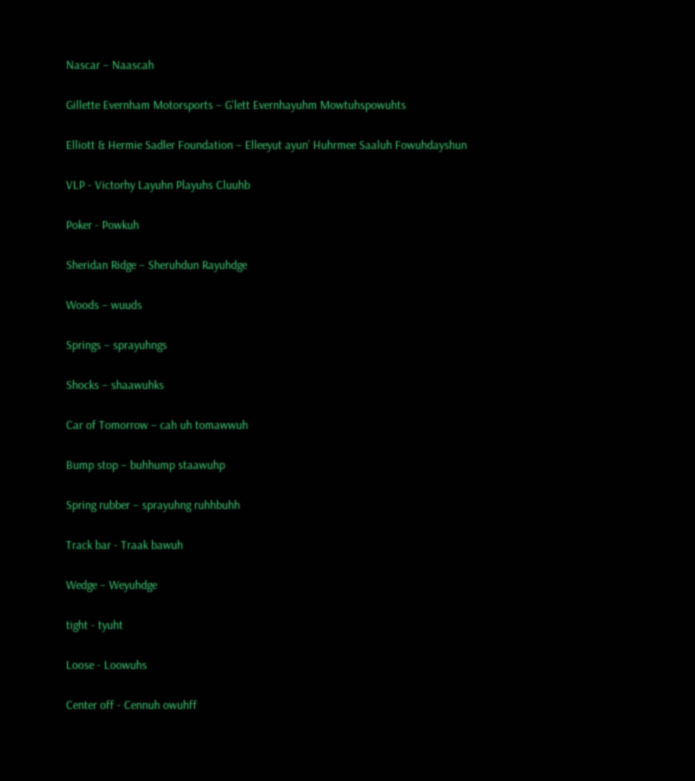Nascar – Naascah

Gillette Evernham Motorsports – G’lett Evernhayuhm Mowtuhspowuhts

Elliott & Hermie Sadler Foundation – Elleeyut ayun’ Huhrmee Saaluh Fowuhdayshun

VLP - Victorhy Layuhn Playuhs Cluuhb

Poker - Powkuh

Sheridan Ridge – Sheruhdun Rayuhdge

Woods – wuuds

Springs – sprayuhngs

Shocks – shaawuhks

Car of Tomorrow – cah uh tomawwuh

Bump stop – buhhump staawuhp

Spring rubber – sprayuhng ruhhbuhh

Track bar - Traak bawuh

Wedge – Weyuhdge

tight - tyuht

Loose - Loowuhs

Center off - Cennuh owuhff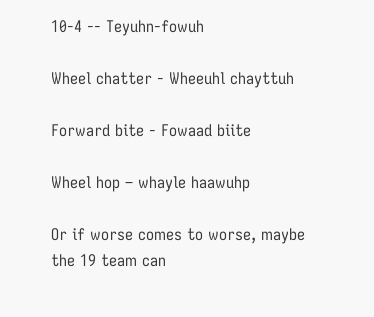10-4 -- Teyuhn-fowuh

Wheel chatter - Wheeuhl chayttuh

Forward bite - Fowaad biite

Wheel hop – whayle haawuhp

Or if worse comes to worse, maybe the 19 team can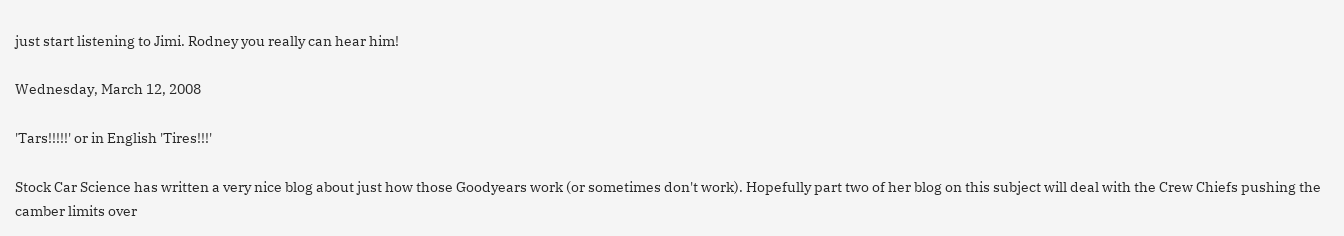just start listening to Jimi. Rodney you really can hear him!

Wednesday, March 12, 2008

'Tars!!!!!' or in English 'Tires!!!'

Stock Car Science has written a very nice blog about just how those Goodyears work (or sometimes don't work). Hopefully part two of her blog on this subject will deal with the Crew Chiefs pushing the camber limits over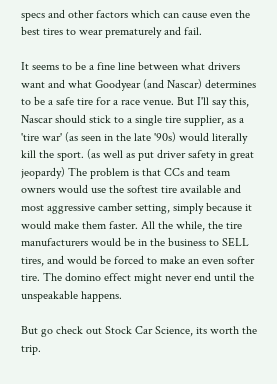specs and other factors which can cause even the best tires to wear prematurely and fail.

It seems to be a fine line between what drivers want and what Goodyear (and Nascar) determines to be a safe tire for a race venue. But I'll say this, Nascar should stick to a single tire supplier, as a 'tire war' (as seen in the late '90s) would literally kill the sport. (as well as put driver safety in great jeopardy) The problem is that CCs and team owners would use the softest tire available and most aggressive camber setting, simply because it would make them faster. All the while, the tire manufacturers would be in the business to SELL tires, and would be forced to make an even softer tire. The domino effect might never end until the unspeakable happens.

But go check out Stock Car Science, its worth the trip.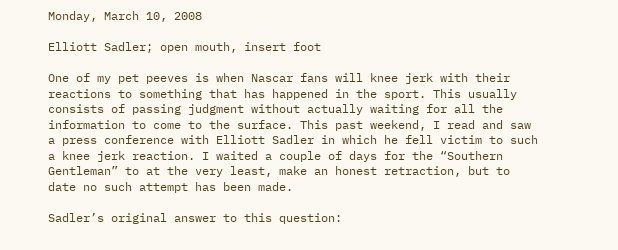Monday, March 10, 2008

Elliott Sadler; open mouth, insert foot

One of my pet peeves is when Nascar fans will knee jerk with their reactions to something that has happened in the sport. This usually consists of passing judgment without actually waiting for all the information to come to the surface. This past weekend, I read and saw a press conference with Elliott Sadler in which he fell victim to such a knee jerk reaction. I waited a couple of days for the “Southern Gentleman” to at the very least, make an honest retraction, but to date no such attempt has been made.

Sadler’s original answer to this question: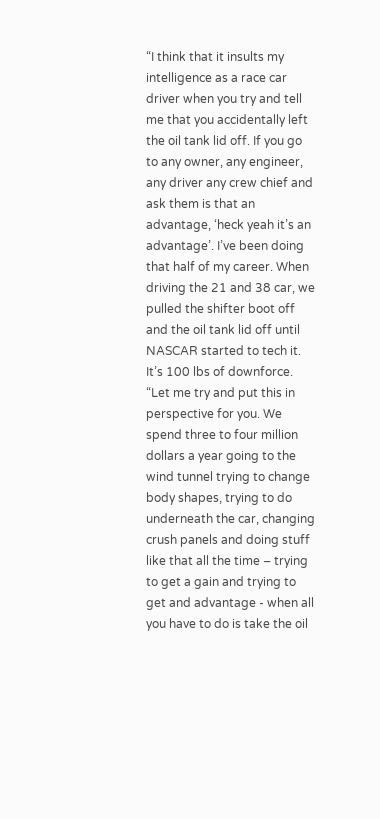“I think that it insults my intelligence as a race car driver when you try and tell me that you accidentally left the oil tank lid off. If you go to any owner, any engineer, any driver any crew chief and ask them is that an advantage, ‘heck yeah it’s an advantage’. I’ve been doing that half of my career. When driving the 21 and 38 car, we pulled the shifter boot off and the oil tank lid off until NASCAR started to tech it. It’s 100 lbs of downforce. “Let me try and put this in perspective for you. We spend three to four million dollars a year going to the wind tunnel trying to change body shapes, trying to do underneath the car, changing crush panels and doing stuff like that all the time – trying to get a gain and trying to get and advantage - when all you have to do is take the oil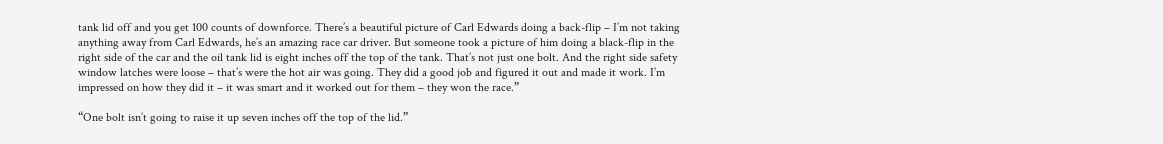tank lid off and you get 100 counts of downforce. There’s a beautiful picture of Carl Edwards doing a back-flip – I’m not taking anything away from Carl Edwards, he’s an amazing race car driver. But someone took a picture of him doing a black-flip in the right side of the car and the oil tank lid is eight inches off the top of the tank. That’s not just one bolt. And the right side safety window latches were loose – that’s were the hot air was going. They did a good job and figured it out and made it work. I’m impressed on how they did it – it was smart and it worked out for them – they won the race.”

“One bolt isn’t going to raise it up seven inches off the top of the lid.”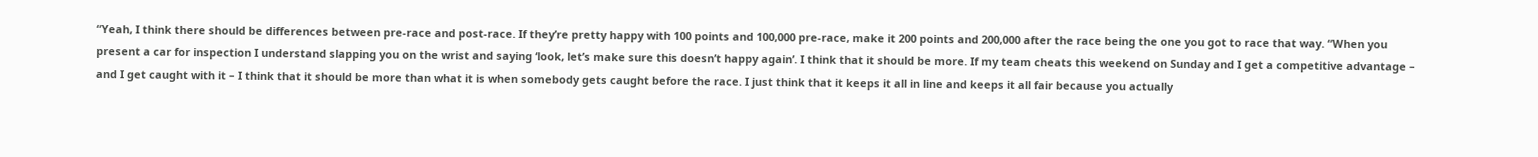“Yeah, I think there should be differences between pre-race and post-race. If they’re pretty happy with 100 points and 100,000 pre-race, make it 200 points and 200,000 after the race being the one you got to race that way. “When you present a car for inspection I understand slapping you on the wrist and saying ‘look, let’s make sure this doesn’t happy again’. I think that it should be more. If my team cheats this weekend on Sunday and I get a competitive advantage – and I get caught with it – I think that it should be more than what it is when somebody gets caught before the race. I just think that it keeps it all in line and keeps it all fair because you actually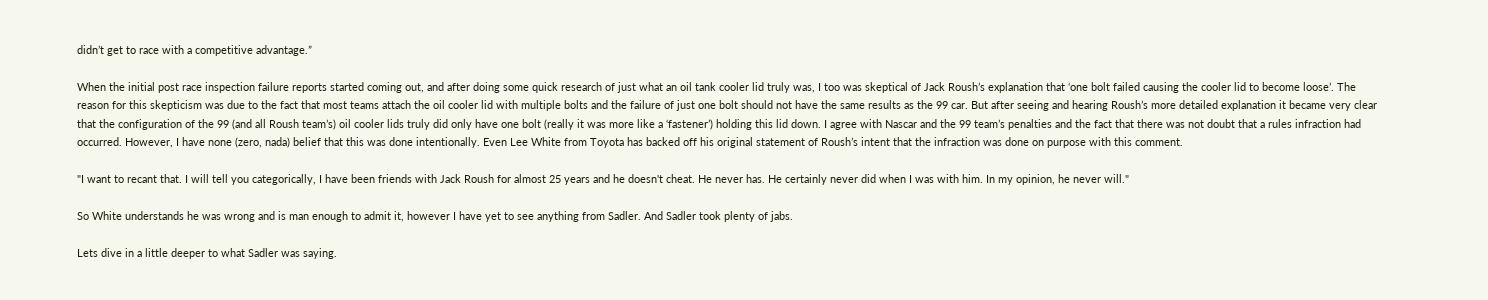didn’t get to race with a competitive advantage.”

When the initial post race inspection failure reports started coming out, and after doing some quick research of just what an oil tank cooler lid truly was, I too was skeptical of Jack Roush’s explanation that ‘one bolt failed causing the cooler lid to become loose’. The reason for this skepticism was due to the fact that most teams attach the oil cooler lid with multiple bolts and the failure of just one bolt should not have the same results as the 99 car. But after seeing and hearing Roush’s more detailed explanation it became very clear that the configuration of the 99 (and all Roush team’s) oil cooler lids truly did only have one bolt (really it was more like a ‘fastener’) holding this lid down. I agree with Nascar and the 99 team’s penalties and the fact that there was not doubt that a rules infraction had occurred. However, I have none (zero, nada) belief that this was done intentionally. Even Lee White from Toyota has backed off his original statement of Roush’s intent that the infraction was done on purpose with this comment.

"I want to recant that. I will tell you categorically, I have been friends with Jack Roush for almost 25 years and he doesn't cheat. He never has. He certainly never did when I was with him. In my opinion, he never will."

So White understands he was wrong and is man enough to admit it, however I have yet to see anything from Sadler. And Sadler took plenty of jabs.

Lets dive in a little deeper to what Sadler was saying.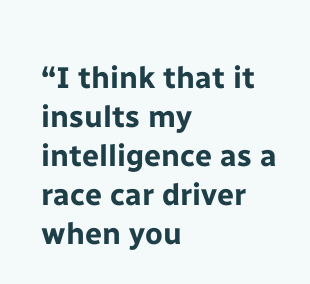“I think that it insults my intelligence as a race car driver when you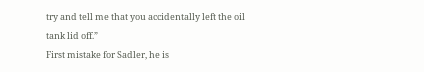try and tell me that you accidentally left the oil tank lid off.”
First mistake for Sadler, he is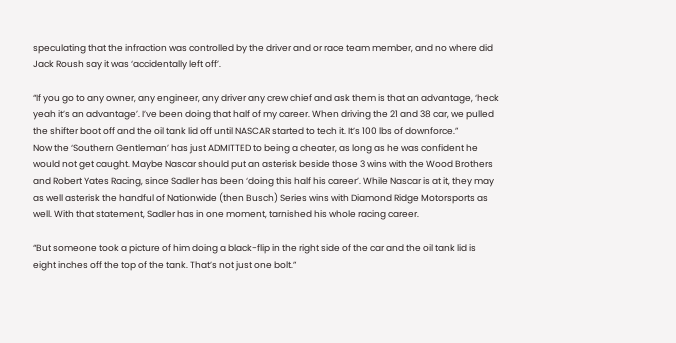speculating that the infraction was controlled by the driver and or race team member, and no where did Jack Roush say it was ‘accidentally left off’.

“If you go to any owner, any engineer, any driver any crew chief and ask them is that an advantage, ‘heck yeah it’s an advantage’. I’ve been doing that half of my career. When driving the 21 and 38 car, we pulled the shifter boot off and the oil tank lid off until NASCAR started to tech it. It’s 100 lbs of downforce.”
Now the ‘Southern Gentleman’ has just ADMITTED to being a cheater, as long as he was confident he would not get caught. Maybe Nascar should put an asterisk beside those 3 wins with the Wood Brothers and Robert Yates Racing, since Sadler has been ‘doing this half his career’. While Nascar is at it, they may as well asterisk the handful of Nationwide (then Busch) Series wins with Diamond Ridge Motorsports as well. With that statement, Sadler has in one moment, tarnished his whole racing career.

“But someone took a picture of him doing a black-flip in the right side of the car and the oil tank lid is eight inches off the top of the tank. That’s not just one bolt.”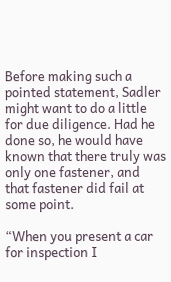Before making such a pointed statement, Sadler might want to do a little for due diligence. Had he done so, he would have known that there truly was only one fastener, and that fastener did fail at some point.

“When you present a car for inspection I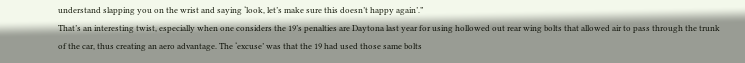understand slapping you on the wrist and saying ‘look, let’s make sure this doesn’t happy again’.”
That’s an interesting twist, especially when one considers the 19’s penalties are Daytona last year for using hollowed out rear wing bolts that allowed air to pass through the trunk of the car, thus creating an aero advantage. The ‘excuse’ was that the 19 had used those same bolts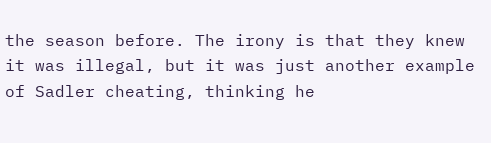the season before. The irony is that they knew it was illegal, but it was just another example of Sadler cheating, thinking he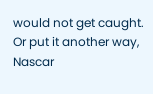would not get caught. Or put it another way, Nascar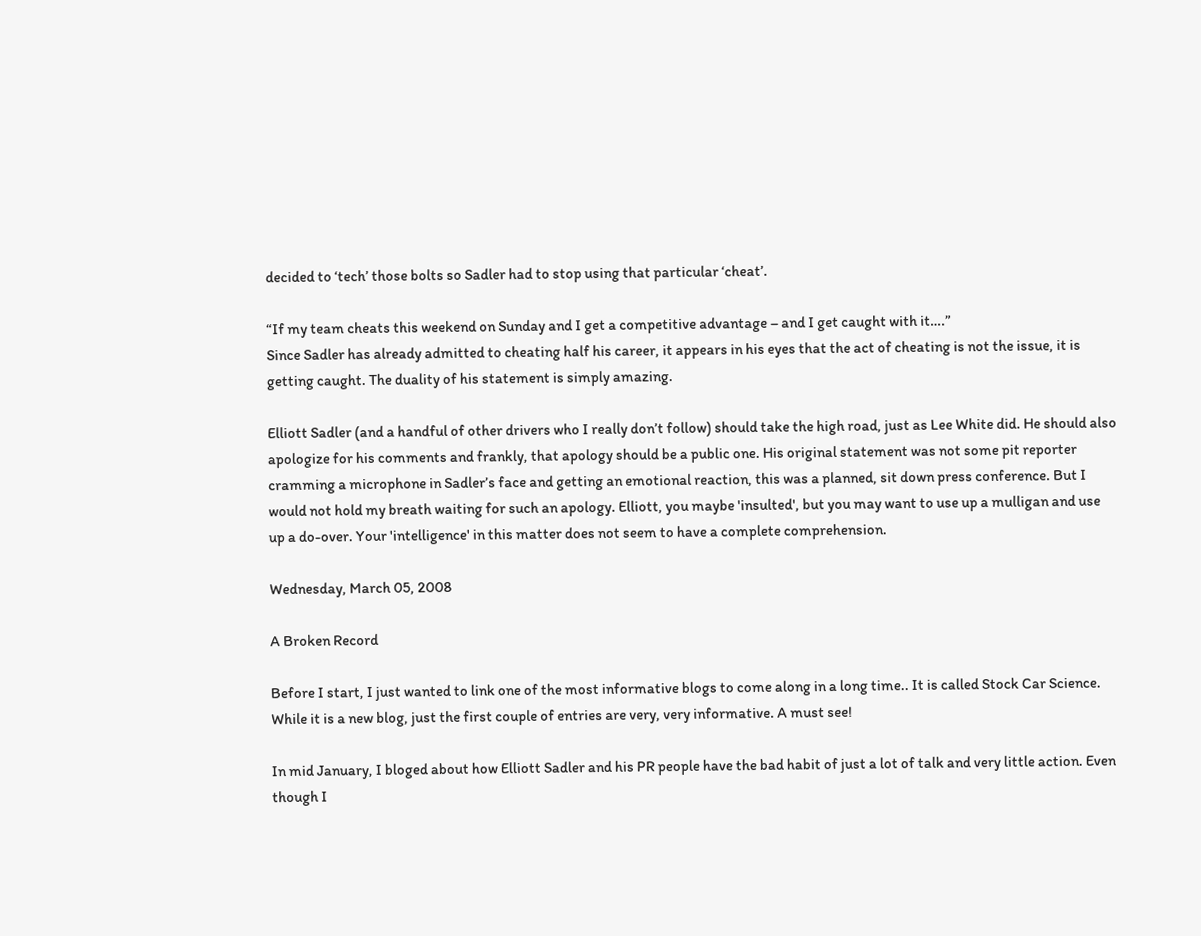decided to ‘tech’ those bolts so Sadler had to stop using that particular ‘cheat’.

“If my team cheats this weekend on Sunday and I get a competitive advantage – and I get caught with it….”
Since Sadler has already admitted to cheating half his career, it appears in his eyes that the act of cheating is not the issue, it is getting caught. The duality of his statement is simply amazing.

Elliott Sadler (and a handful of other drivers who I really don’t follow) should take the high road, just as Lee White did. He should also apologize for his comments and frankly, that apology should be a public one. His original statement was not some pit reporter cramming a microphone in Sadler’s face and getting an emotional reaction, this was a planned, sit down press conference. But I would not hold my breath waiting for such an apology. Elliott, you maybe 'insulted', but you may want to use up a mulligan and use up a do-over. Your 'intelligence' in this matter does not seem to have a complete comprehension.

Wednesday, March 05, 2008

A Broken Record

Before I start, I just wanted to link one of the most informative blogs to come along in a long time.. It is called Stock Car Science. While it is a new blog, just the first couple of entries are very, very informative. A must see!

In mid January, I bloged about how Elliott Sadler and his PR people have the bad habit of just a lot of talk and very little action. Even though I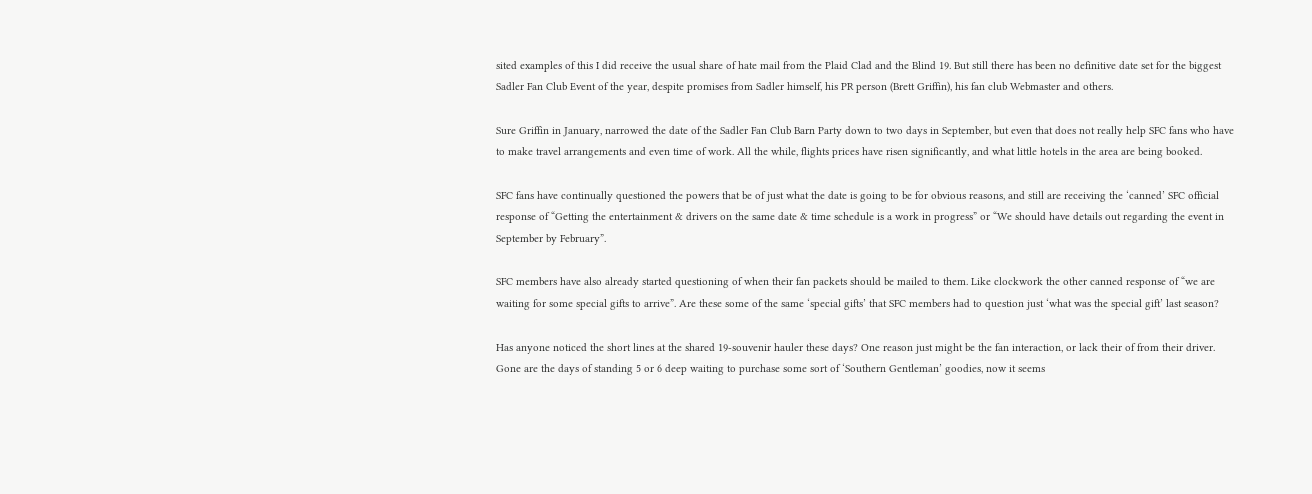sited examples of this I did receive the usual share of hate mail from the Plaid Clad and the Blind 19. But still there has been no definitive date set for the biggest Sadler Fan Club Event of the year, despite promises from Sadler himself, his PR person (Brett Griffin), his fan club Webmaster and others.

Sure Griffin in January, narrowed the date of the Sadler Fan Club Barn Party down to two days in September, but even that does not really help SFC fans who have to make travel arrangements and even time of work. All the while, flights prices have risen significantly, and what little hotels in the area are being booked.

SFC fans have continually questioned the powers that be of just what the date is going to be for obvious reasons, and still are receiving the ‘canned’ SFC official response of “Getting the entertainment & drivers on the same date & time schedule is a work in progress” or “We should have details out regarding the event in September by February”.

SFC members have also already started questioning of when their fan packets should be mailed to them. Like clockwork the other canned response of “we are waiting for some special gifts to arrive”. Are these some of the same ‘special gifts’ that SFC members had to question just ‘what was the special gift’ last season?

Has anyone noticed the short lines at the shared 19-souvenir hauler these days? One reason just might be the fan interaction, or lack their of from their driver. Gone are the days of standing 5 or 6 deep waiting to purchase some sort of ‘Southern Gentleman’ goodies, now it seems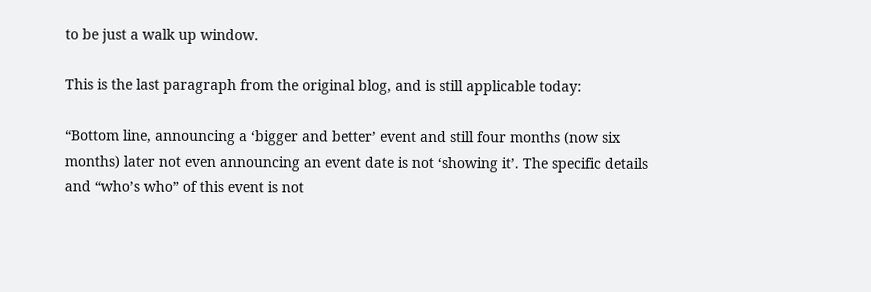to be just a walk up window.

This is the last paragraph from the original blog, and is still applicable today:

“Bottom line, announcing a ‘bigger and better’ event and still four months (now six months) later not even announcing an event date is not ‘showing it’. The specific details and “who’s who” of this event is not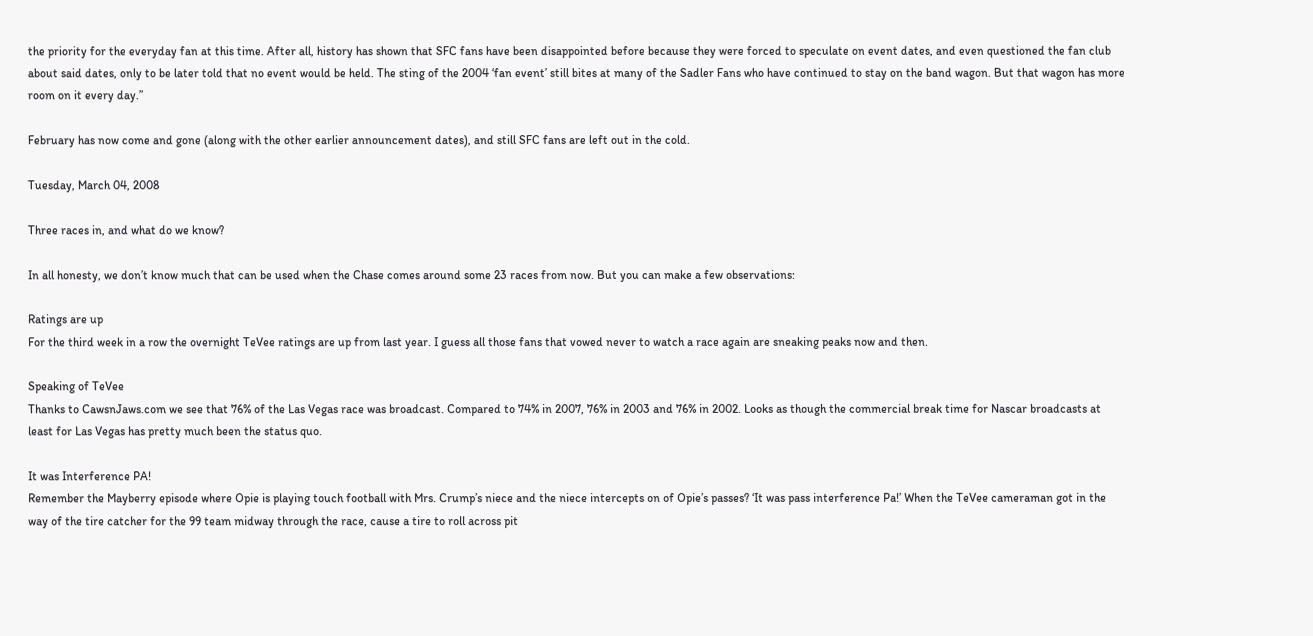the priority for the everyday fan at this time. After all, history has shown that SFC fans have been disappointed before because they were forced to speculate on event dates, and even questioned the fan club about said dates, only to be later told that no event would be held. The sting of the 2004 ‘fan event’ still bites at many of the Sadler Fans who have continued to stay on the band wagon. But that wagon has more room on it every day.”

February has now come and gone (along with the other earlier announcement dates), and still SFC fans are left out in the cold.

Tuesday, March 04, 2008

Three races in, and what do we know?

In all honesty, we don’t know much that can be used when the Chase comes around some 23 races from now. But you can make a few observations:

Ratings are up
For the third week in a row the overnight TeVee ratings are up from last year. I guess all those fans that vowed never to watch a race again are sneaking peaks now and then.

Speaking of TeVee
Thanks to CawsnJaws.com we see that 76% of the Las Vegas race was broadcast. Compared to 74% in 2007, 76% in 2003 and 76% in 2002. Looks as though the commercial break time for Nascar broadcasts at least for Las Vegas has pretty much been the status quo.

It was Interference PA!
Remember the Mayberry episode where Opie is playing touch football with Mrs. Crump’s niece and the niece intercepts on of Opie’s passes? ‘It was pass interference Pa!’ When the TeVee cameraman got in the way of the tire catcher for the 99 team midway through the race, cause a tire to roll across pit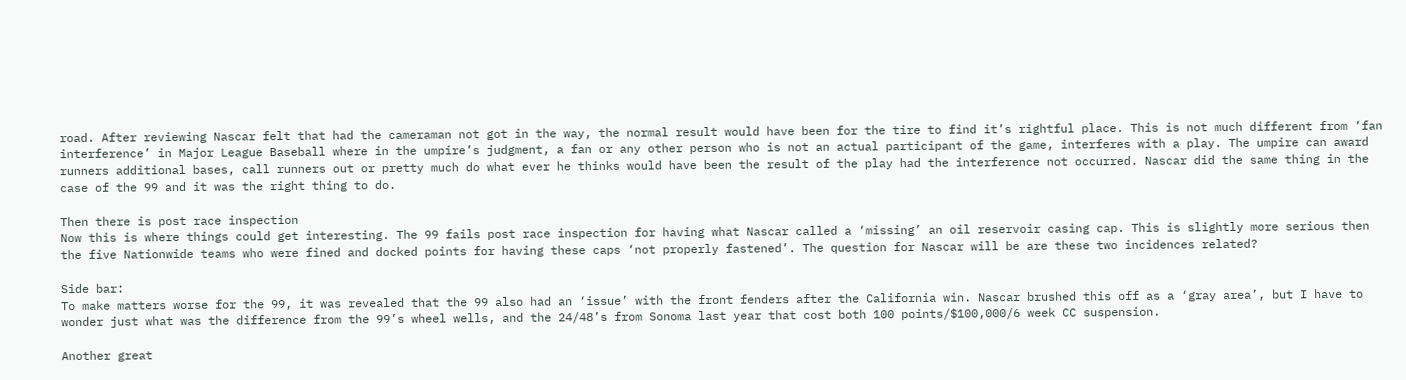road. After reviewing Nascar felt that had the cameraman not got in the way, the normal result would have been for the tire to find it’s rightful place. This is not much different from ‘fan interference’ in Major League Baseball where in the umpire’s judgment, a fan or any other person who is not an actual participant of the game, interferes with a play. The umpire can award runners additional bases, call runners out or pretty much do what ever he thinks would have been the result of the play had the interference not occurred. Nascar did the same thing in the case of the 99 and it was the right thing to do.

Then there is post race inspection
Now this is where things could get interesting. The 99 fails post race inspection for having what Nascar called a ‘missing’ an oil reservoir casing cap. This is slightly more serious then the five Nationwide teams who were fined and docked points for having these caps ‘not properly fastened’. The question for Nascar will be are these two incidences related?

Side bar:
To make matters worse for the 99, it was revealed that the 99 also had an ‘issue’ with the front fenders after the California win. Nascar brushed this off as a ‘gray area’, but I have to wonder just what was the difference from the 99’s wheel wells, and the 24/48’s from Sonoma last year that cost both 100 points/$100,000/6 week CC suspension.

Another great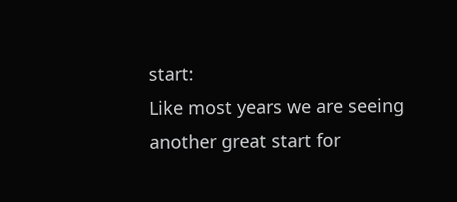start:
Like most years we are seeing another great start for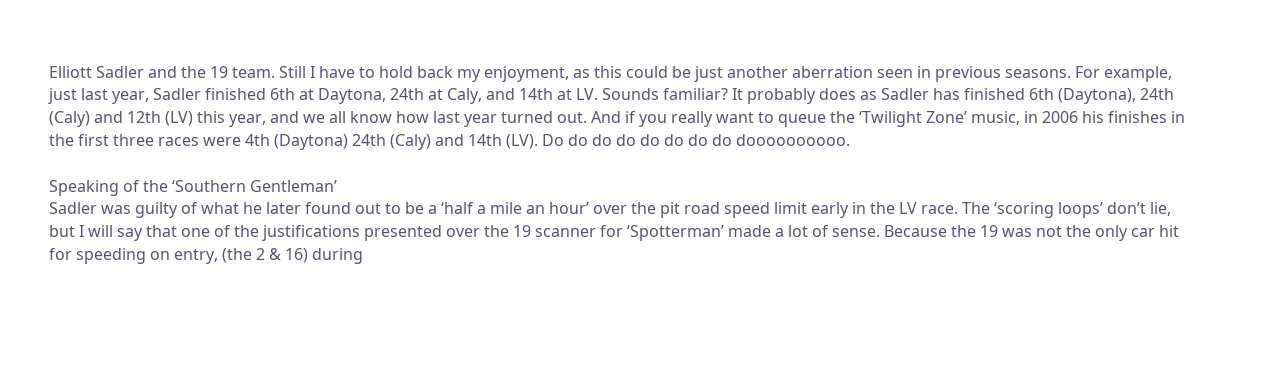Elliott Sadler and the 19 team. Still I have to hold back my enjoyment, as this could be just another aberration seen in previous seasons. For example, just last year, Sadler finished 6th at Daytona, 24th at Caly, and 14th at LV. Sounds familiar? It probably does as Sadler has finished 6th (Daytona), 24th (Caly) and 12th (LV) this year, and we all know how last year turned out. And if you really want to queue the ‘Twilight Zone’ music, in 2006 his finishes in the first three races were 4th (Daytona) 24th (Caly) and 14th (LV). Do do do do do do do do doooooooooo.

Speaking of the ‘Southern Gentleman’
Sadler was guilty of what he later found out to be a ‘half a mile an hour’ over the pit road speed limit early in the LV race. The ‘scoring loops’ don’t lie, but I will say that one of the justifications presented over the 19 scanner for ‘Spotterman’ made a lot of sense. Because the 19 was not the only car hit for speeding on entry, (the 2 & 16) during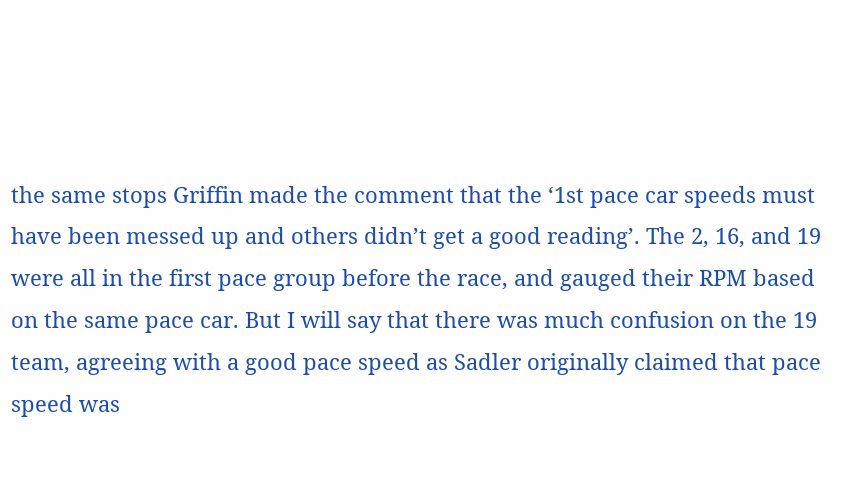the same stops Griffin made the comment that the ‘1st pace car speeds must have been messed up and others didn’t get a good reading’. The 2, 16, and 19 were all in the first pace group before the race, and gauged their RPM based on the same pace car. But I will say that there was much confusion on the 19 team, agreeing with a good pace speed as Sadler originally claimed that pace speed was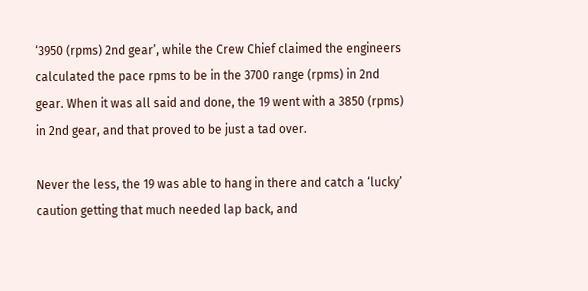‘3950 (rpms) 2nd gear’, while the Crew Chief claimed the engineers calculated the pace rpms to be in the 3700 range (rpms) in 2nd gear. When it was all said and done, the 19 went with a 3850 (rpms) in 2nd gear, and that proved to be just a tad over.

Never the less, the 19 was able to hang in there and catch a ‘lucky’ caution getting that much needed lap back, and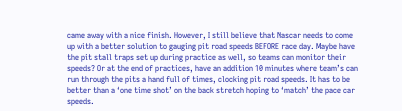came away with a nice finish. However, I still believe that Nascar needs to come up with a better solution to gauging pit road speeds BEFORE race day. Maybe have the pit stall traps set up during practice as well, so teams can monitor their speeds? Or at the end of practices, have an addition 10 minutes where team’s can run through the pits a hand full of times, clocking pit road speeds. It has to be better than a ‘one time shot’ on the back stretch hoping to ‘match’ the pace car speeds.